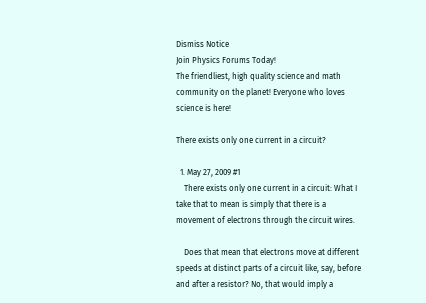Dismiss Notice
Join Physics Forums Today!
The friendliest, high quality science and math community on the planet! Everyone who loves science is here!

There exists only one current in a circuit?

  1. May 27, 2009 #1
    There exists only one current in a circuit: What I take that to mean is simply that there is a movement of electrons through the circuit wires.

    Does that mean that electrons move at different speeds at distinct parts of a circuit like, say, before and after a resistor? No, that would imply a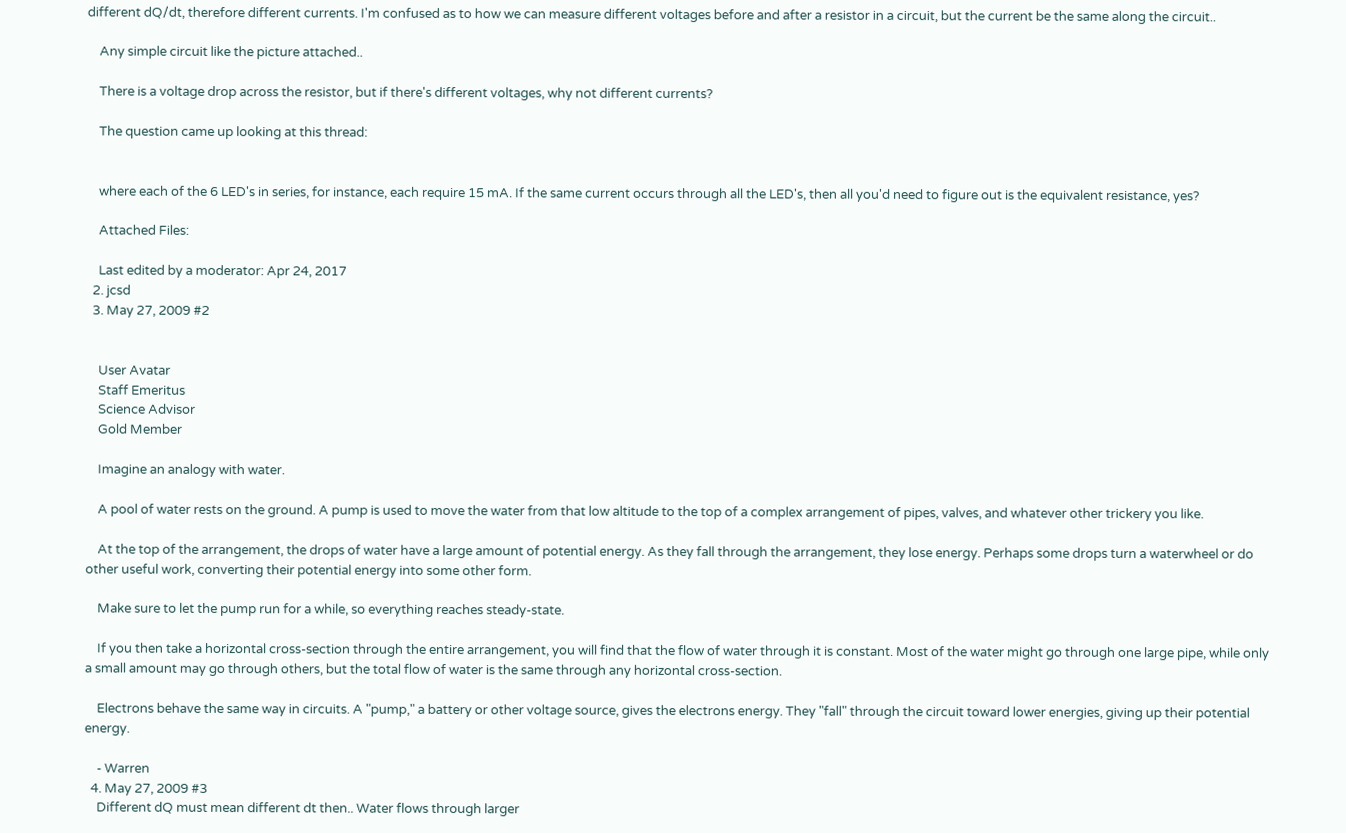different dQ/dt, therefore different currents. I'm confused as to how we can measure different voltages before and after a resistor in a circuit, but the current be the same along the circuit..

    Any simple circuit like the picture attached..

    There is a voltage drop across the resistor, but if there's different voltages, why not different currents?

    The question came up looking at this thread:


    where each of the 6 LED's in series, for instance, each require 15 mA. If the same current occurs through all the LED's, then all you'd need to figure out is the equivalent resistance, yes?

    Attached Files:

    Last edited by a moderator: Apr 24, 2017
  2. jcsd
  3. May 27, 2009 #2


    User Avatar
    Staff Emeritus
    Science Advisor
    Gold Member

    Imagine an analogy with water.

    A pool of water rests on the ground. A pump is used to move the water from that low altitude to the top of a complex arrangement of pipes, valves, and whatever other trickery you like.

    At the top of the arrangement, the drops of water have a large amount of potential energy. As they fall through the arrangement, they lose energy. Perhaps some drops turn a waterwheel or do other useful work, converting their potential energy into some other form.

    Make sure to let the pump run for a while, so everything reaches steady-state.

    If you then take a horizontal cross-section through the entire arrangement, you will find that the flow of water through it is constant. Most of the water might go through one large pipe, while only a small amount may go through others, but the total flow of water is the same through any horizontal cross-section.

    Electrons behave the same way in circuits. A "pump," a battery or other voltage source, gives the electrons energy. They "fall" through the circuit toward lower energies, giving up their potential energy.

    - Warren
  4. May 27, 2009 #3
    Different dQ must mean different dt then.. Water flows through larger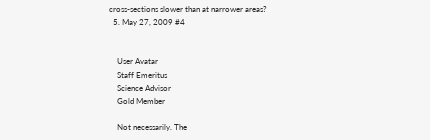cross-sections slower than at narrower areas?
  5. May 27, 2009 #4


    User Avatar
    Staff Emeritus
    Science Advisor
    Gold Member

    Not necessarily. The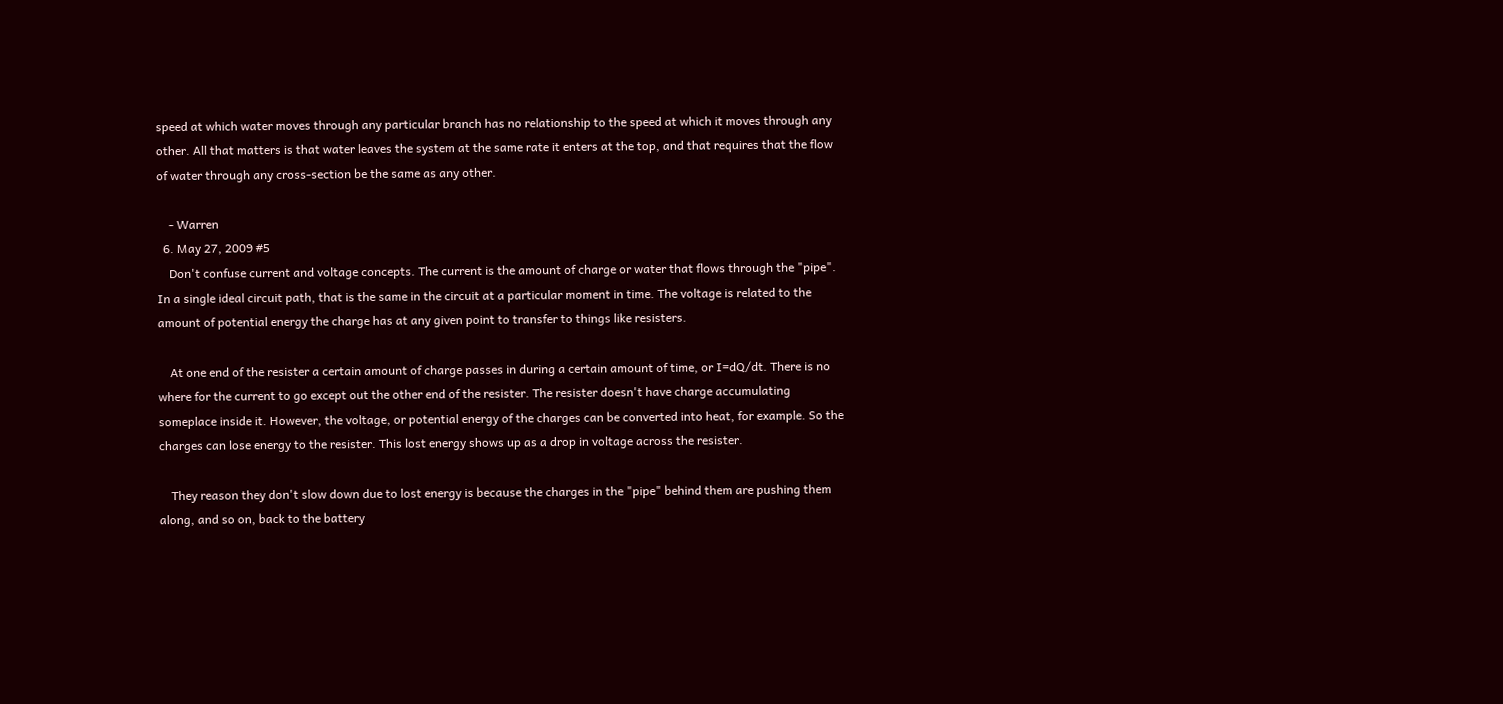speed at which water moves through any particular branch has no relationship to the speed at which it moves through any other. All that matters is that water leaves the system at the same rate it enters at the top, and that requires that the flow of water through any cross-section be the same as any other.

    - Warren
  6. May 27, 2009 #5
    Don't confuse current and voltage concepts. The current is the amount of charge or water that flows through the "pipe". In a single ideal circuit path, that is the same in the circuit at a particular moment in time. The voltage is related to the amount of potential energy the charge has at any given point to transfer to things like resisters.

    At one end of the resister a certain amount of charge passes in during a certain amount of time, or I=dQ/dt. There is no where for the current to go except out the other end of the resister. The resister doesn't have charge accumulating someplace inside it. However, the voltage, or potential energy of the charges can be converted into heat, for example. So the charges can lose energy to the resister. This lost energy shows up as a drop in voltage across the resister.

    They reason they don't slow down due to lost energy is because the charges in the "pipe" behind them are pushing them along, and so on, back to the battery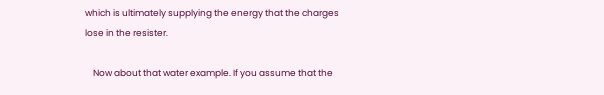which is ultimately supplying the energy that the charges lose in the resister.

    Now about that water example. If you assume that the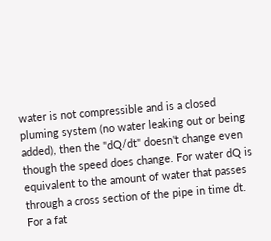water is not compressible and is a closed pluming system (no water leaking out or being added), then the "dQ/dt" doesn't change even though the speed does change. For water dQ is equivalent to the amount of water that passes through a cross section of the pipe in time dt. For a fat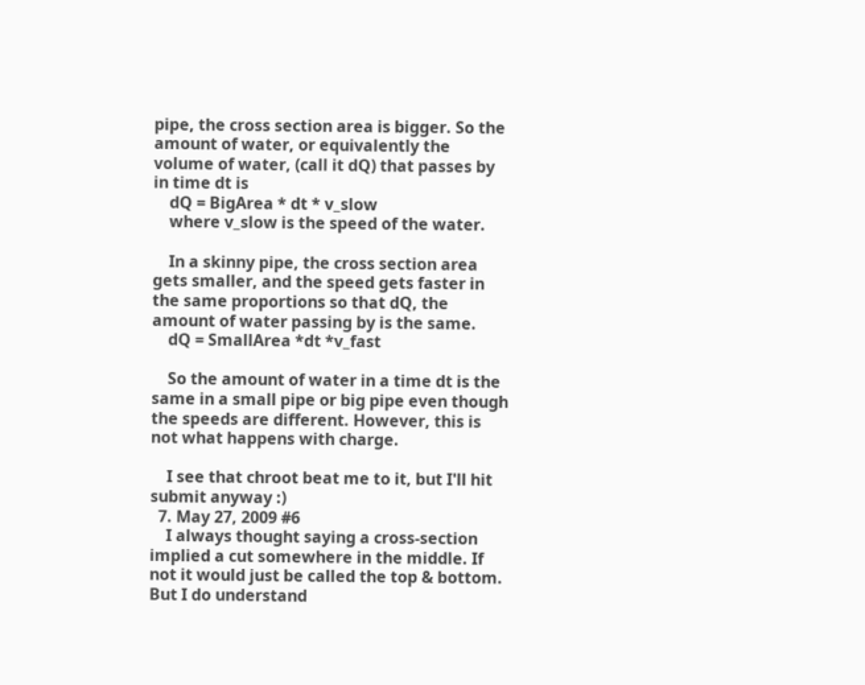pipe, the cross section area is bigger. So the amount of water, or equivalently the volume of water, (call it dQ) that passes by in time dt is
    dQ = BigArea * dt * v_slow
    where v_slow is the speed of the water.

    In a skinny pipe, the cross section area gets smaller, and the speed gets faster in the same proportions so that dQ, the amount of water passing by is the same.
    dQ = SmallArea *dt *v_fast

    So the amount of water in a time dt is the same in a small pipe or big pipe even though the speeds are different. However, this is not what happens with charge.

    I see that chroot beat me to it, but I'll hit submit anyway :)
  7. May 27, 2009 #6
    I always thought saying a cross-section implied a cut somewhere in the middle. If not it would just be called the top & bottom. But I do understand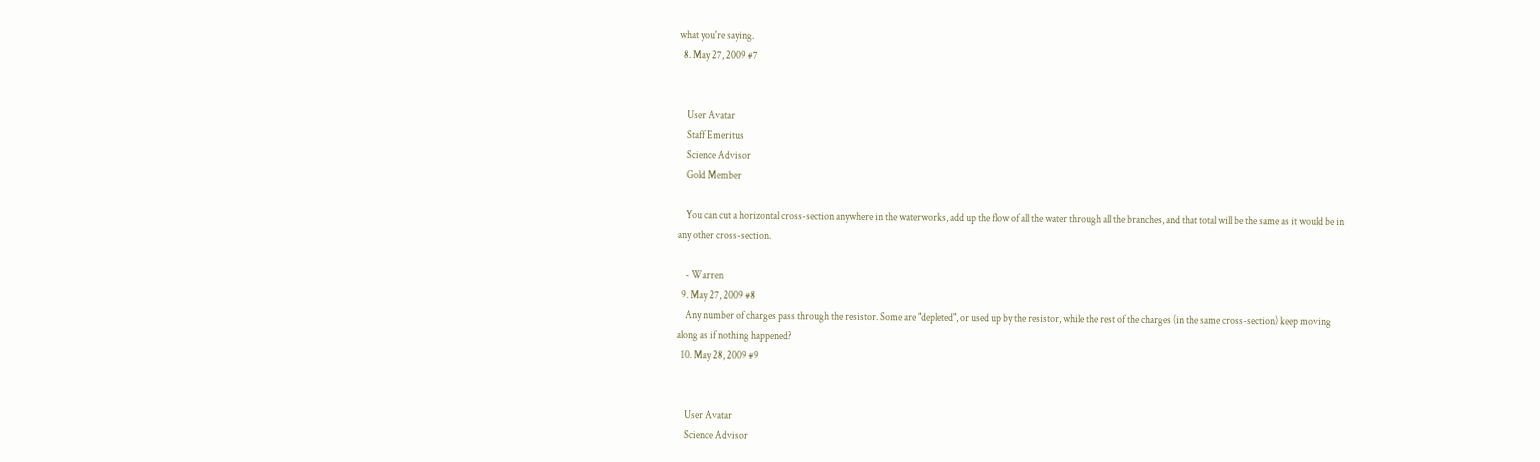what you're saying.
  8. May 27, 2009 #7


    User Avatar
    Staff Emeritus
    Science Advisor
    Gold Member

    You can cut a horizontal cross-section anywhere in the waterworks, add up the flow of all the water through all the branches, and that total will be the same as it would be in any other cross-section.

    - Warren
  9. May 27, 2009 #8
    Any number of charges pass through the resistor. Some are "depleted", or used up by the resistor, while the rest of the charges (in the same cross-section) keep moving along as if nothing happened?
  10. May 28, 2009 #9


    User Avatar
    Science Advisor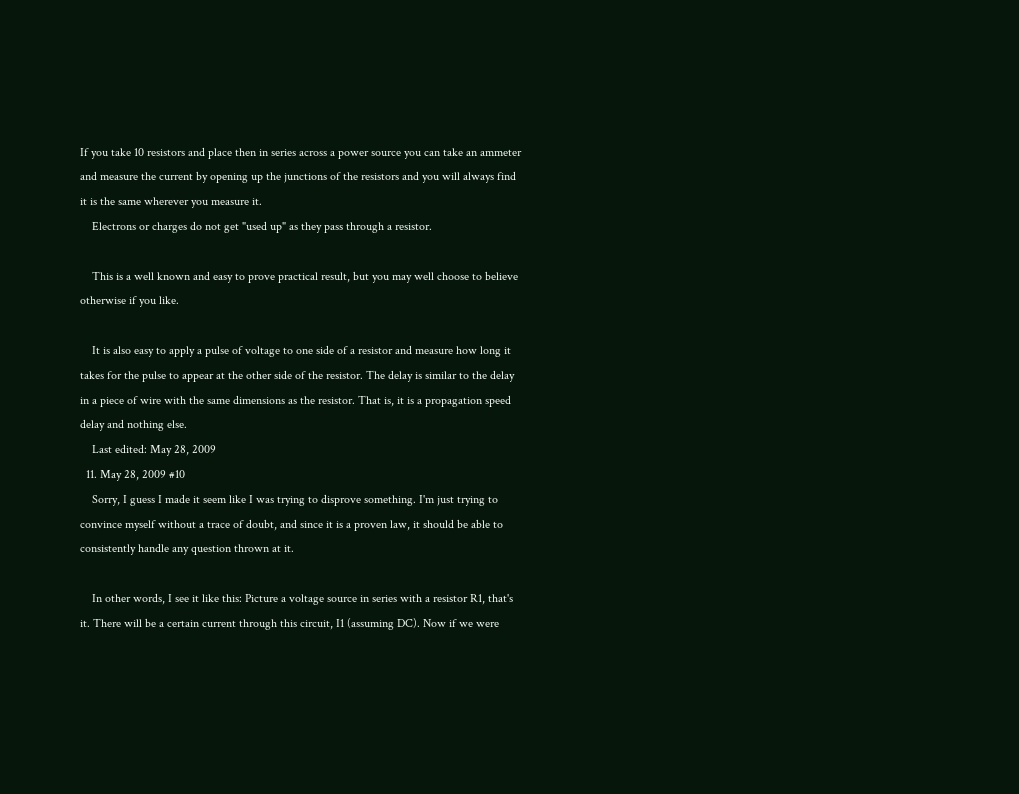If you take 10 resistors and place then in series across a power source you can take an ammeter and measure the current by opening up the junctions of the resistors and you will always find it is the same wherever you measure it.
    Electrons or charges do not get "used up" as they pass through a resistor.

    This is a well known and easy to prove practical result, but you may well choose to believe otherwise if you like.

    It is also easy to apply a pulse of voltage to one side of a resistor and measure how long it takes for the pulse to appear at the other side of the resistor. The delay is similar to the delay in a piece of wire with the same dimensions as the resistor. That is, it is a propagation speed delay and nothing else.
    Last edited: May 28, 2009
  11. May 28, 2009 #10
    Sorry, I guess I made it seem like I was trying to disprove something. I'm just trying to convince myself without a trace of doubt, and since it is a proven law, it should be able to consistently handle any question thrown at it.

    In other words, I see it like this: Picture a voltage source in series with a resistor R1, that's it. There will be a certain current through this circuit, I1 (assuming DC). Now if we were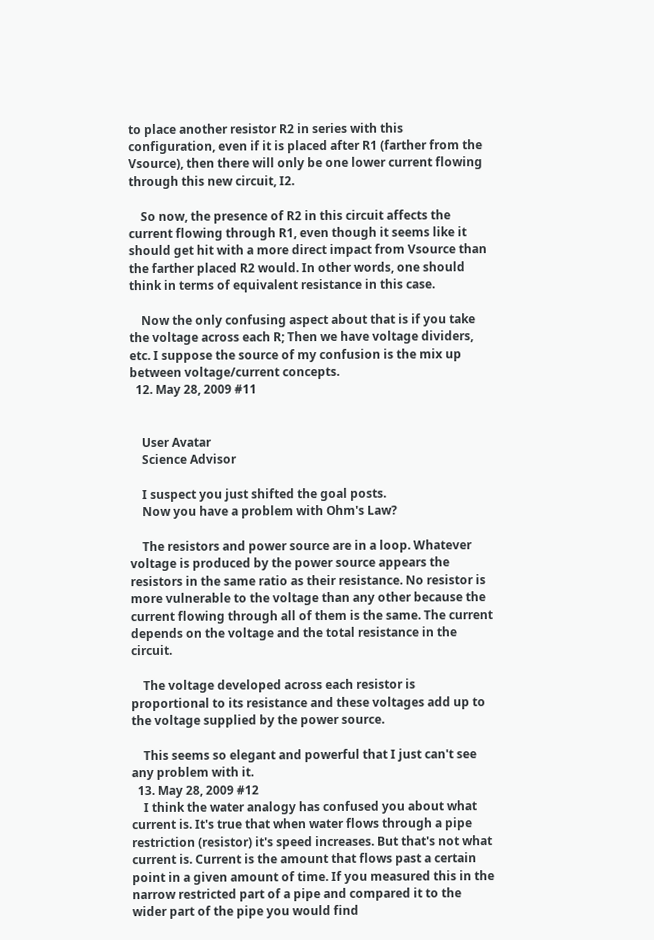to place another resistor R2 in series with this configuration, even if it is placed after R1 (farther from the Vsource), then there will only be one lower current flowing through this new circuit, I2.

    So now, the presence of R2 in this circuit affects the current flowing through R1, even though it seems like it should get hit with a more direct impact from Vsource than the farther placed R2 would. In other words, one should think in terms of equivalent resistance in this case.

    Now the only confusing aspect about that is if you take the voltage across each R; Then we have voltage dividers, etc. I suppose the source of my confusion is the mix up between voltage/current concepts.
  12. May 28, 2009 #11


    User Avatar
    Science Advisor

    I suspect you just shifted the goal posts.
    Now you have a problem with Ohm's Law?

    The resistors and power source are in a loop. Whatever voltage is produced by the power source appears the resistors in the same ratio as their resistance. No resistor is more vulnerable to the voltage than any other because the current flowing through all of them is the same. The current depends on the voltage and the total resistance in the circuit.

    The voltage developed across each resistor is proportional to its resistance and these voltages add up to the voltage supplied by the power source.

    This seems so elegant and powerful that I just can't see any problem with it.
  13. May 28, 2009 #12
    I think the water analogy has confused you about what current is. It's true that when water flows through a pipe restriction (resistor) it's speed increases. But that's not what current is. Current is the amount that flows past a certain point in a given amount of time. If you measured this in the narrow restricted part of a pipe and compared it to the wider part of the pipe you would find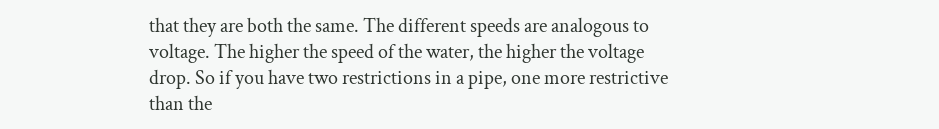that they are both the same. The different speeds are analogous to voltage. The higher the speed of the water, the higher the voltage drop. So if you have two restrictions in a pipe, one more restrictive than the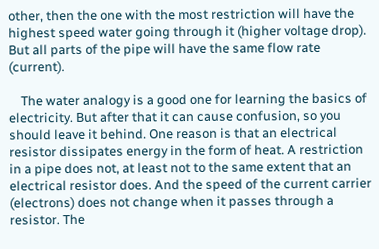other, then the one with the most restriction will have the highest speed water going through it (higher voltage drop). But all parts of the pipe will have the same flow rate (current).

    The water analogy is a good one for learning the basics of electricity. But after that it can cause confusion, so you should leave it behind. One reason is that an electrical resistor dissipates energy in the form of heat. A restriction in a pipe does not, at least not to the same extent that an electrical resistor does. And the speed of the current carrier (electrons) does not change when it passes through a resistor. The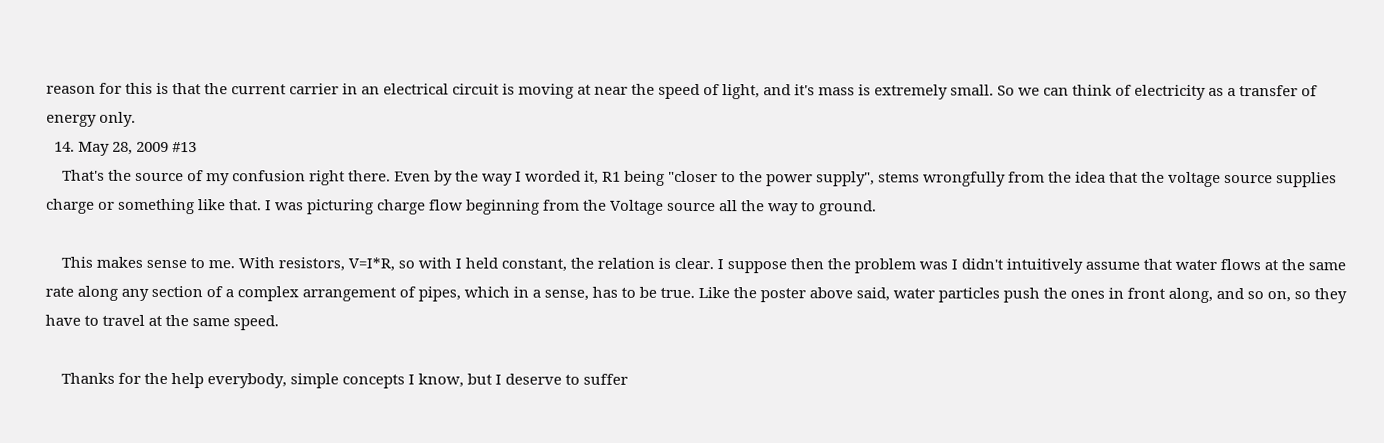reason for this is that the current carrier in an electrical circuit is moving at near the speed of light, and it's mass is extremely small. So we can think of electricity as a transfer of energy only.
  14. May 28, 2009 #13
    That's the source of my confusion right there. Even by the way I worded it, R1 being "closer to the power supply", stems wrongfully from the idea that the voltage source supplies charge or something like that. I was picturing charge flow beginning from the Voltage source all the way to ground.

    This makes sense to me. With resistors, V=I*R, so with I held constant, the relation is clear. I suppose then the problem was I didn't intuitively assume that water flows at the same rate along any section of a complex arrangement of pipes, which in a sense, has to be true. Like the poster above said, water particles push the ones in front along, and so on, so they have to travel at the same speed.

    Thanks for the help everybody, simple concepts I know, but I deserve to suffer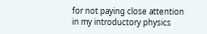for not paying close attention in my introductory physics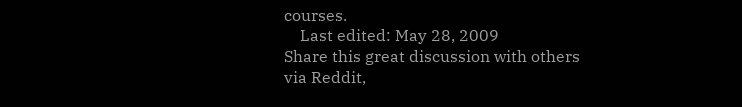courses.
    Last edited: May 28, 2009
Share this great discussion with others via Reddit,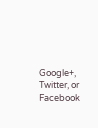Google+, Twitter, or Facebook